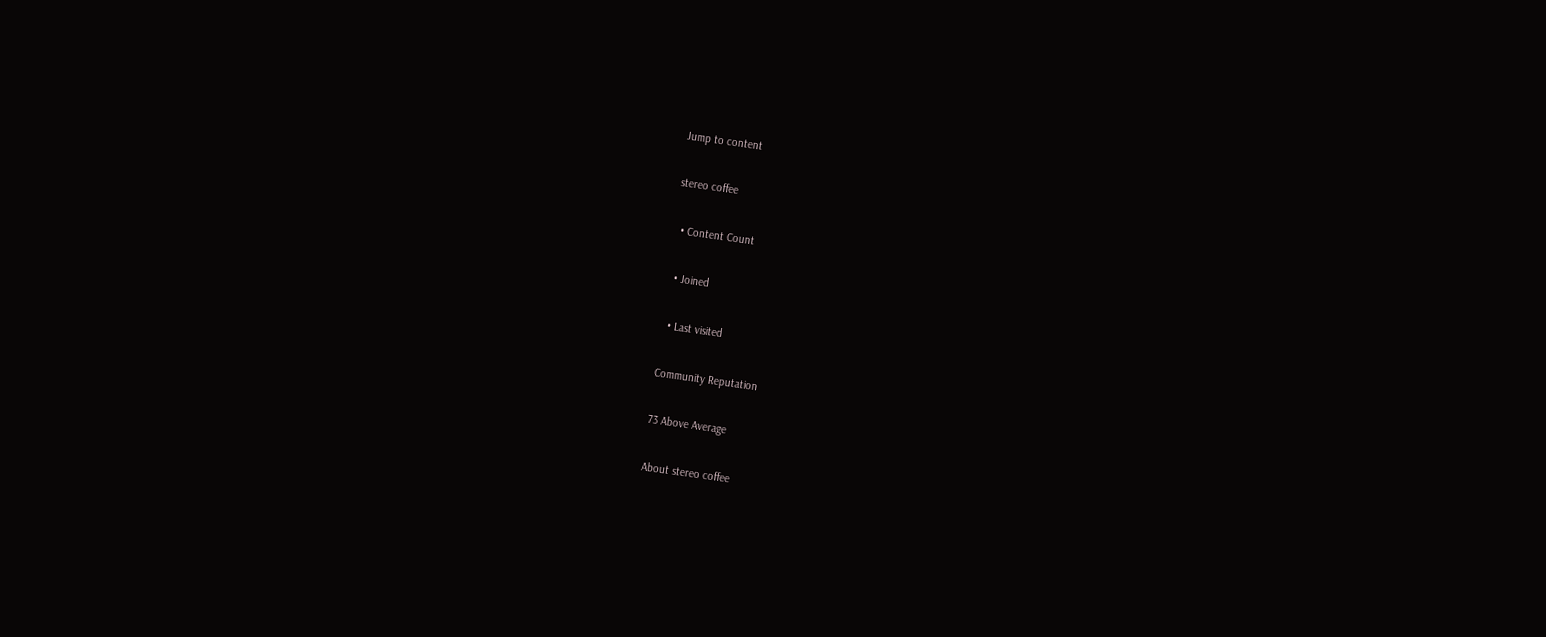Jump to content

stereo coffee

  • Content Count

  • Joined

  • Last visited

Community Reputation

73 Above Average

About stereo coffee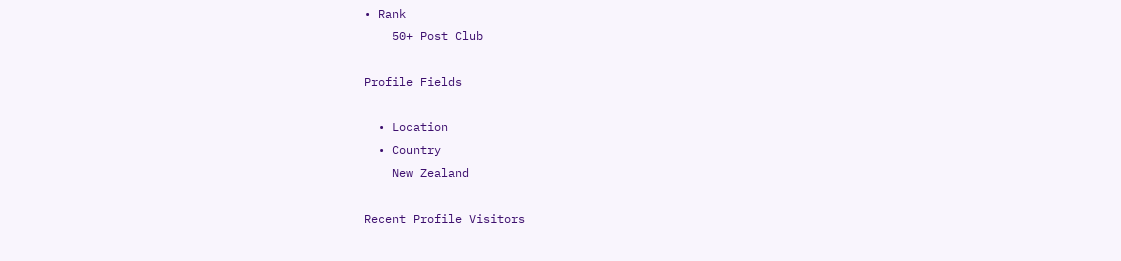• Rank
    50+ Post Club

Profile Fields

  • Location
  • Country
    New Zealand

Recent Profile Visitors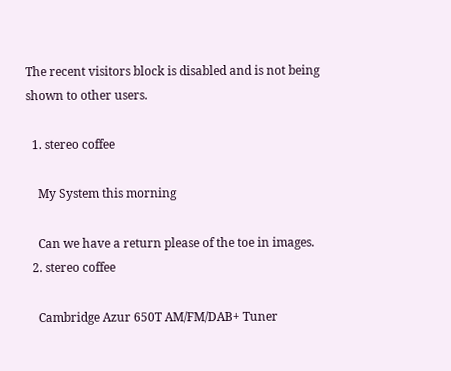The recent visitors block is disabled and is not being shown to other users.

  1. stereo coffee

    My System this morning

    Can we have a return please of the toe in images.
  2. stereo coffee

    Cambridge Azur 650T AM/FM/DAB+ Tuner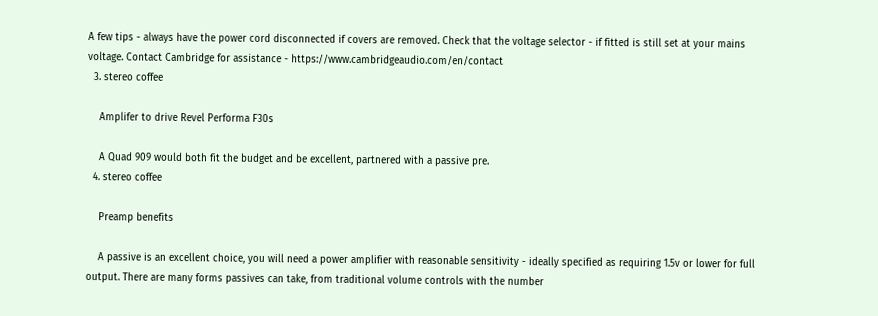A few tips - always have the power cord disconnected if covers are removed. Check that the voltage selector - if fitted is still set at your mains voltage. Contact Cambridge for assistance - https://www.cambridgeaudio.com/en/contact
  3. stereo coffee

    Amplifer to drive Revel Performa F30s

    A Quad 909 would both fit the budget and be excellent, partnered with a passive pre.
  4. stereo coffee

    Preamp benefits

    A passive is an excellent choice, you will need a power amplifier with reasonable sensitivity - ideally specified as requiring 1.5v or lower for full output. There are many forms passives can take, from traditional volume controls with the number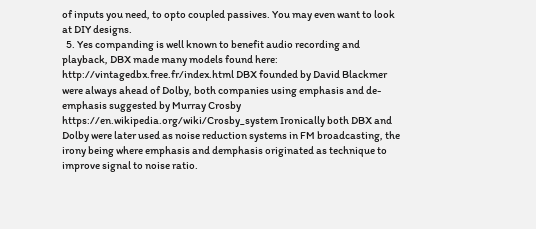of inputs you need, to opto coupled passives. You may even want to look at DIY designs.
  5. Yes companding is well known to benefit audio recording and playback, DBX made many models found here: http://vintagedbx.free.fr/index.html DBX founded by David Blackmer were always ahead of Dolby, both companies using emphasis and de-emphasis suggested by Murray Crosby https://en.wikipedia.org/wiki/Crosby_system Ironically both DBX and Dolby were later used as noise reduction systems in FM broadcasting, the irony being where emphasis and demphasis originated as technique to improve signal to noise ratio.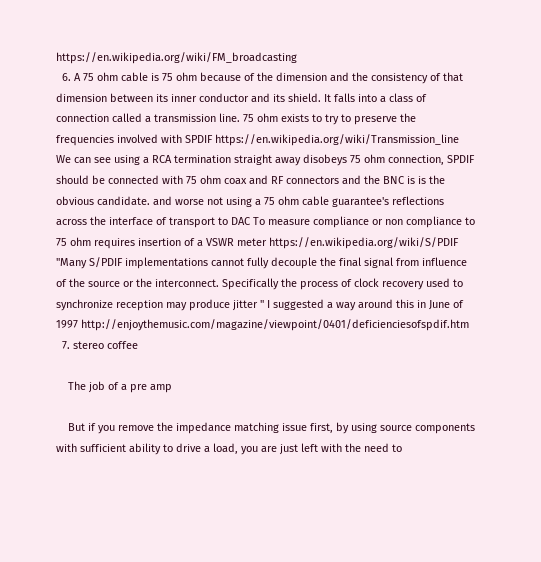https://en.wikipedia.org/wiki/FM_broadcasting
  6. A 75 ohm cable is 75 ohm because of the dimension and the consistency of that dimension between its inner conductor and its shield. It falls into a class of connection called a transmission line. 75 ohm exists to try to preserve the frequencies involved with SPDIF https://en.wikipedia.org/wiki/Transmission_line We can see using a RCA termination straight away disobeys 75 ohm connection, SPDIF should be connected with 75 ohm coax and RF connectors and the BNC is is the obvious candidate. and worse not using a 75 ohm cable guarantee's reflections across the interface of transport to DAC To measure compliance or non compliance to 75 ohm requires insertion of a VSWR meter https://en.wikipedia.org/wiki/S/PDIF "Many S/PDIF implementations cannot fully decouple the final signal from influence of the source or the interconnect. Specifically the process of clock recovery used to synchronize reception may produce jitter " I suggested a way around this in June of 1997 http://enjoythemusic.com/magazine/viewpoint/0401/deficienciesofspdif.htm
  7. stereo coffee

    The job of a pre amp

    But if you remove the impedance matching issue first, by using source components with sufficient ability to drive a load, you are just left with the need to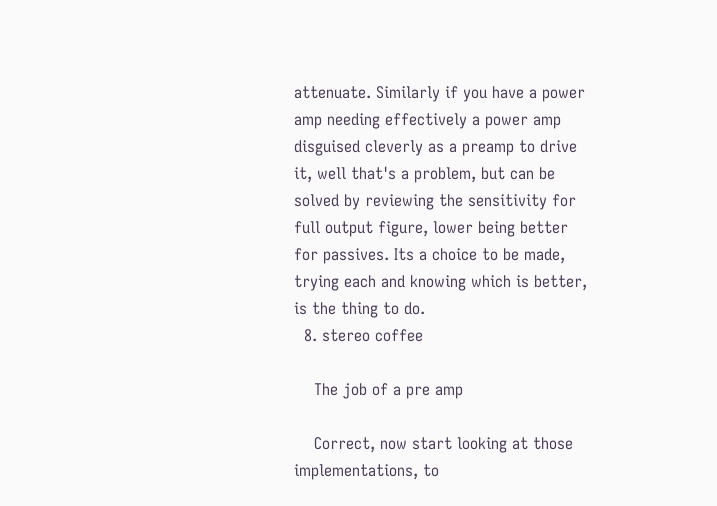attenuate. Similarly if you have a power amp needing effectively a power amp disguised cleverly as a preamp to drive it, well that's a problem, but can be solved by reviewing the sensitivity for full output figure, lower being better for passives. Its a choice to be made, trying each and knowing which is better, is the thing to do.
  8. stereo coffee

    The job of a pre amp

    Correct, now start looking at those implementations, to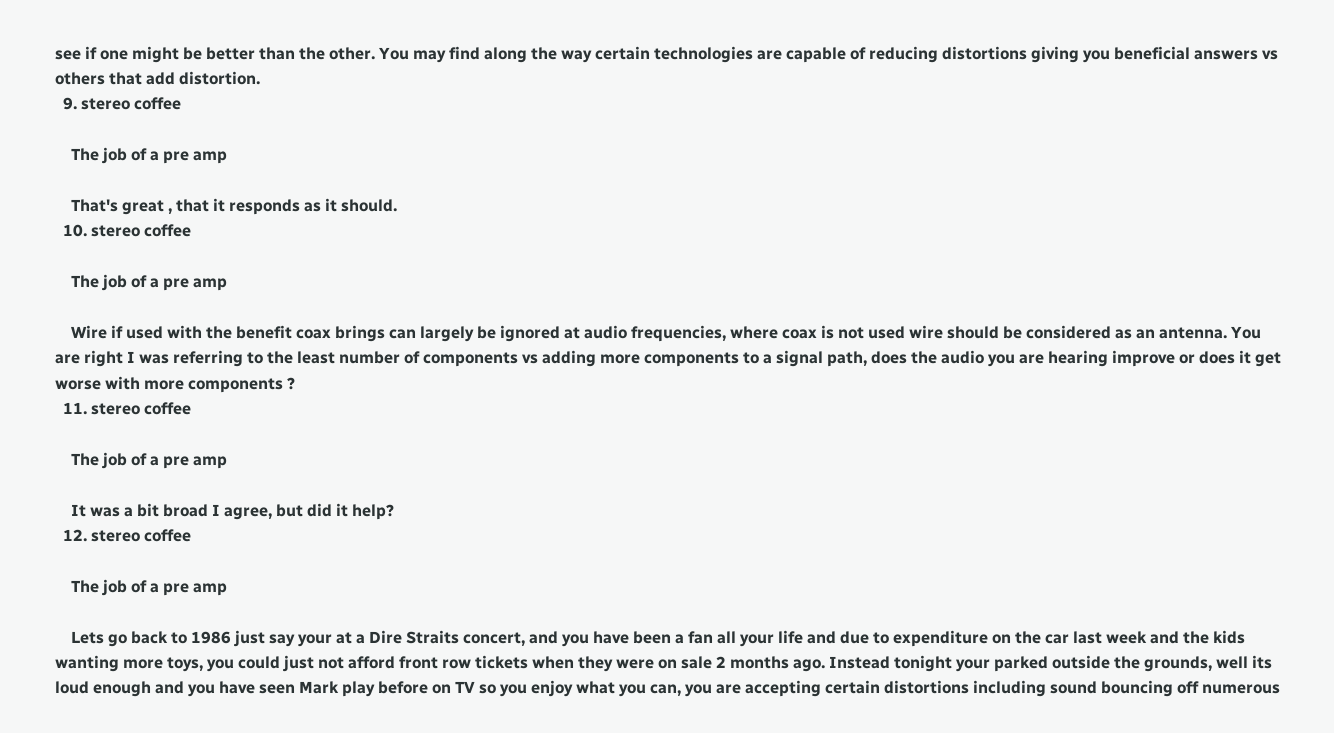see if one might be better than the other. You may find along the way certain technologies are capable of reducing distortions giving you beneficial answers vs others that add distortion.
  9. stereo coffee

    The job of a pre amp

    That's great , that it responds as it should.
  10. stereo coffee

    The job of a pre amp

    Wire if used with the benefit coax brings can largely be ignored at audio frequencies, where coax is not used wire should be considered as an antenna. You are right I was referring to the least number of components vs adding more components to a signal path, does the audio you are hearing improve or does it get worse with more components ?
  11. stereo coffee

    The job of a pre amp

    It was a bit broad I agree, but did it help?
  12. stereo coffee

    The job of a pre amp

    Lets go back to 1986 just say your at a Dire Straits concert, and you have been a fan all your life and due to expenditure on the car last week and the kids wanting more toys, you could just not afford front row tickets when they were on sale 2 months ago. Instead tonight your parked outside the grounds, well its loud enough and you have seen Mark play before on TV so you enjoy what you can, you are accepting certain distortions including sound bouncing off numerous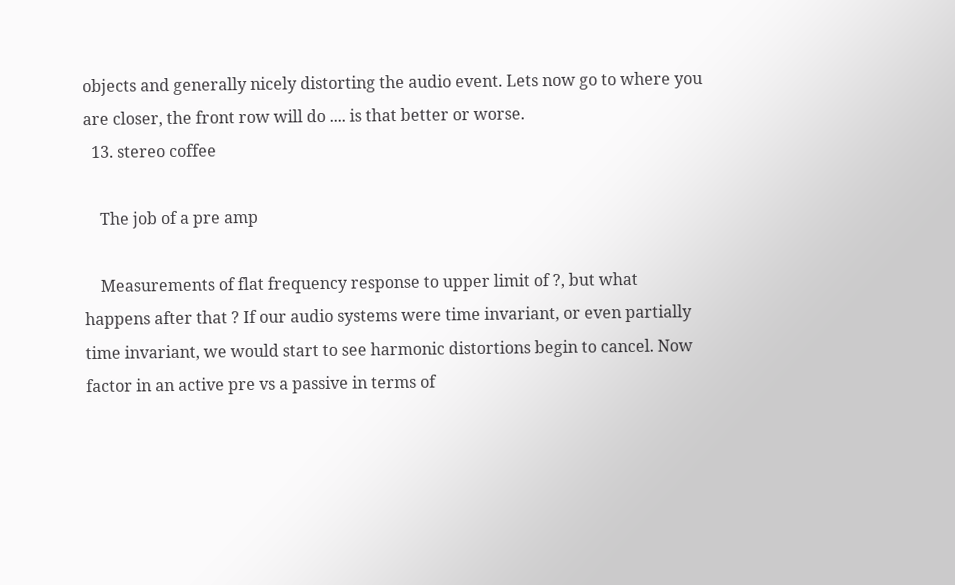objects and generally nicely distorting the audio event. Lets now go to where you are closer, the front row will do .... is that better or worse.
  13. stereo coffee

    The job of a pre amp

    Measurements of flat frequency response to upper limit of ?, but what happens after that ? If our audio systems were time invariant, or even partially time invariant, we would start to see harmonic distortions begin to cancel. Now factor in an active pre vs a passive in terms of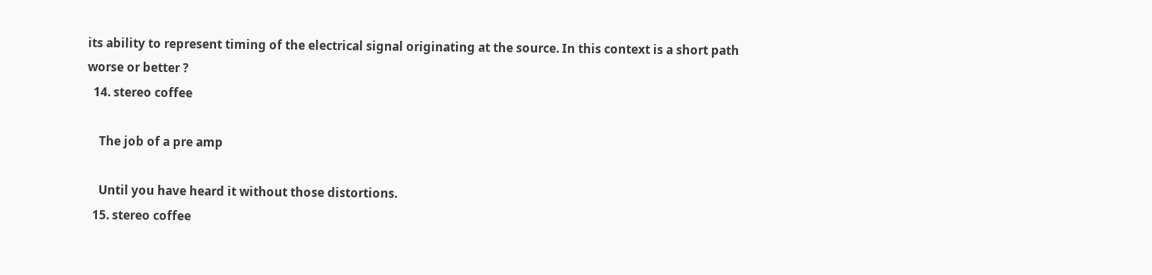its ability to represent timing of the electrical signal originating at the source. In this context is a short path worse or better ?
  14. stereo coffee

    The job of a pre amp

    Until you have heard it without those distortions.
  15. stereo coffee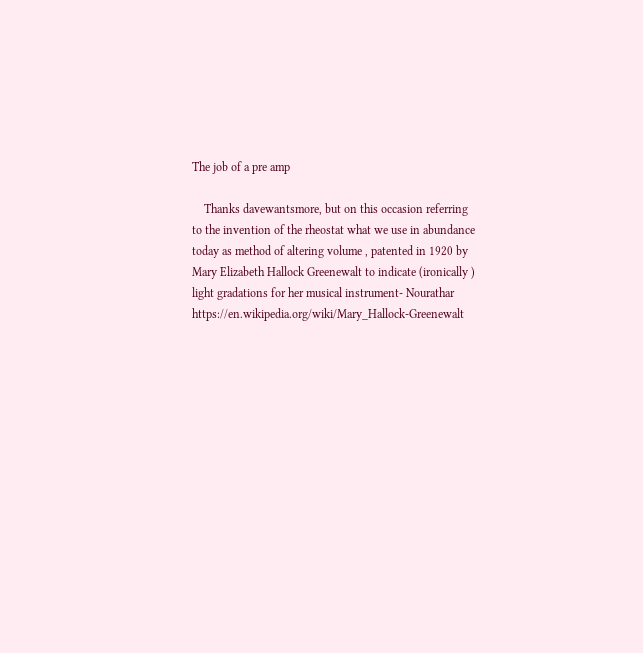The job of a pre amp

    Thanks davewantsmore, but on this occasion referring to the invention of the rheostat what we use in abundance today as method of altering volume , patented in 1920 by Mary Elizabeth Hallock Greenewalt to indicate (ironically ) light gradations for her musical instrument- Nourathar https://en.wikipedia.org/wiki/Mary_Hallock-Greenewalt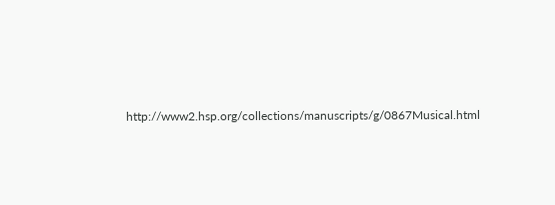http://www2.hsp.org/collections/manuscripts/g/0867Musical.html